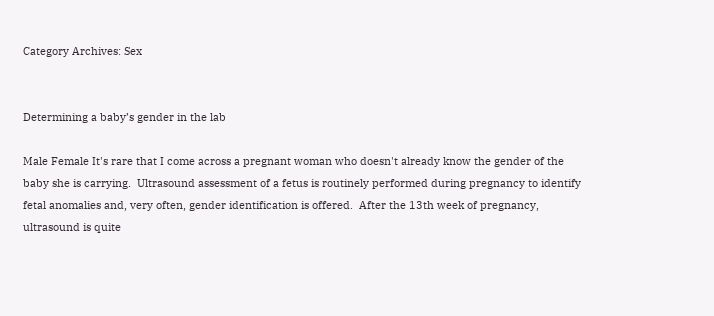Category Archives: Sex


Determining a baby’s gender in the lab

Male Female It's rare that I come across a pregnant woman who doesn't already know the gender of the baby she is carrying.  Ultrasound assessment of a fetus is routinely performed during pregnancy to identify fetal anomalies and, very often, gender identification is offered.  After the 13th week of pregnancy, ultrasound is quite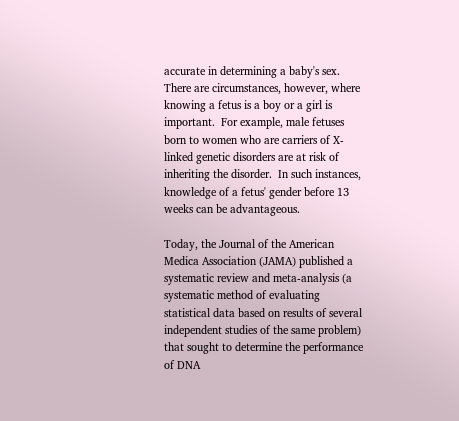accurate in determining a baby's sex.  There are circumstances, however, where knowing a fetus is a boy or a girl is important.  For example, male fetuses born to women who are carriers of X-linked genetic disorders are at risk of inheriting the disorder.  In such instances, knowledge of a fetus' gender before 13 weeks can be advantageous.

Today, the Journal of the American Medica Association (JAMA) published a systematic review and meta-analysis (a systematic method of evaluating statistical data based on results of several independent studies of the same problem) that sought to determine the performance of DNA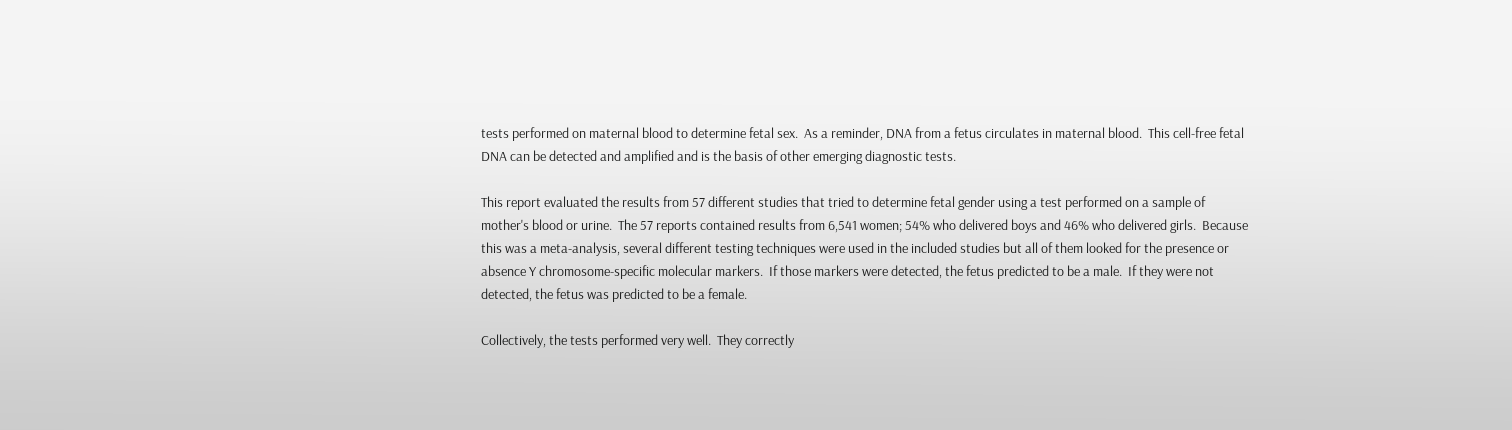tests performed on maternal blood to determine fetal sex.  As a reminder, DNA from a fetus circulates in maternal blood.  This cell-free fetal DNA can be detected and amplified and is the basis of other emerging diagnostic tests.

This report evaluated the results from 57 different studies that tried to determine fetal gender using a test performed on a sample of mother's blood or urine.  The 57 reports contained results from 6,541 women; 54% who delivered boys and 46% who delivered girls.  Because this was a meta-analysis, several different testing techniques were used in the included studies but all of them looked for the presence or absence Y chromosome-specific molecular markers.  If those markers were detected, the fetus predicted to be a male.  If they were not detected, the fetus was predicted to be a female.

Collectively, the tests performed very well.  They correctly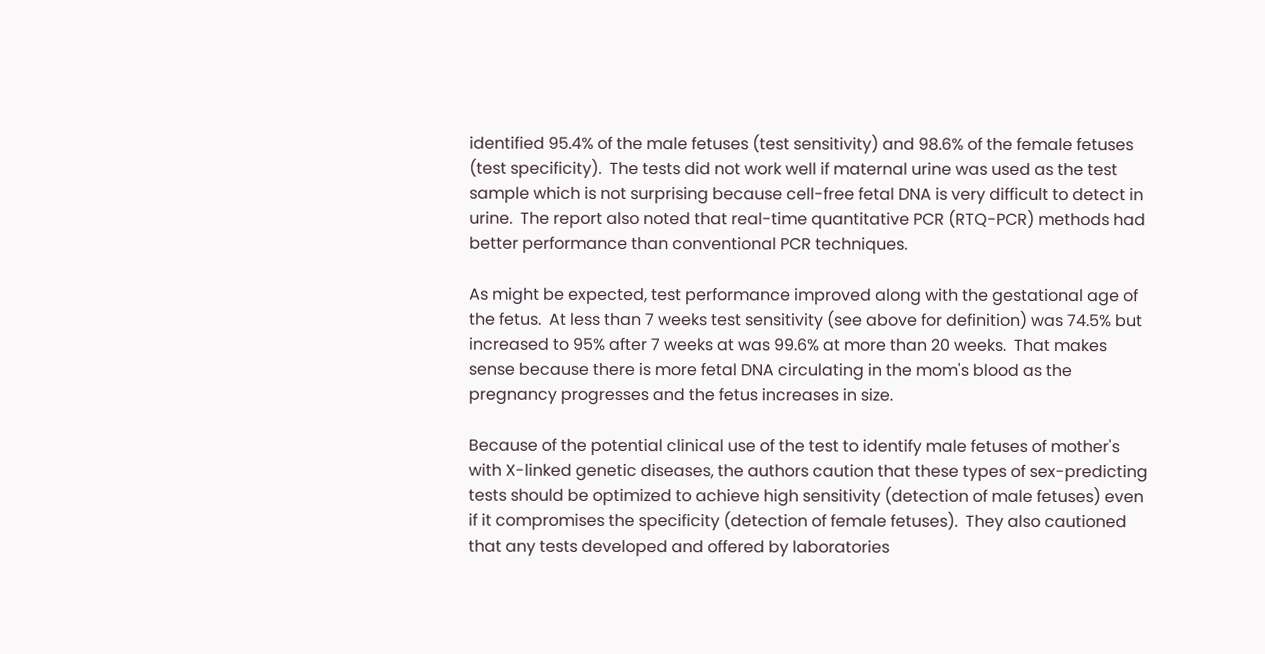identified 95.4% of the male fetuses (test sensitivity) and 98.6% of the female fetuses (test specificity).  The tests did not work well if maternal urine was used as the test sample which is not surprising because cell-free fetal DNA is very difficult to detect in urine.  The report also noted that real-time quantitative PCR (RTQ-PCR) methods had better performance than conventional PCR techniques.

As might be expected, test performance improved along with the gestational age of the fetus.  At less than 7 weeks test sensitivity (see above for definition) was 74.5% but increased to 95% after 7 weeks at was 99.6% at more than 20 weeks.  That makes sense because there is more fetal DNA circulating in the mom's blood as the pregnancy progresses and the fetus increases in size.

Because of the potential clinical use of the test to identify male fetuses of mother's with X-linked genetic diseases, the authors caution that these types of sex-predicting tests should be optimized to achieve high sensitivity (detection of male fetuses) even if it compromises the specificity (detection of female fetuses).  They also cautioned that any tests developed and offered by laboratories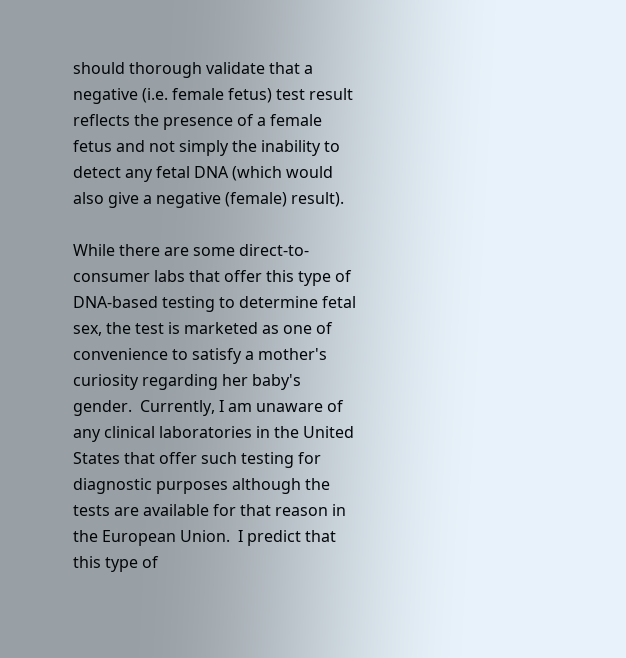should thorough validate that a negative (i.e. female fetus) test result reflects the presence of a female fetus and not simply the inability to detect any fetal DNA (which would also give a negative (female) result).

While there are some direct-to-consumer labs that offer this type of DNA-based testing to determine fetal sex, the test is marketed as one of convenience to satisfy a mother's curiosity regarding her baby's gender.  Currently, I am unaware of any clinical laboratories in the United States that offer such testing for diagnostic purposes although the tests are available for that reason in the European Union.  I predict that this type of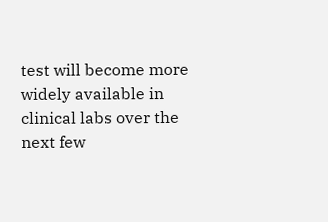test will become more widely available in clinical labs over the next few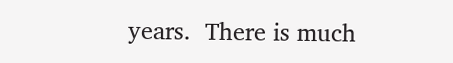years.  There is much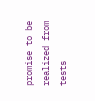promise to be realized from tests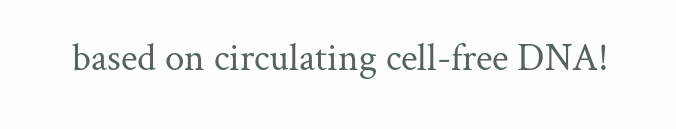based on circulating cell-free DNA!